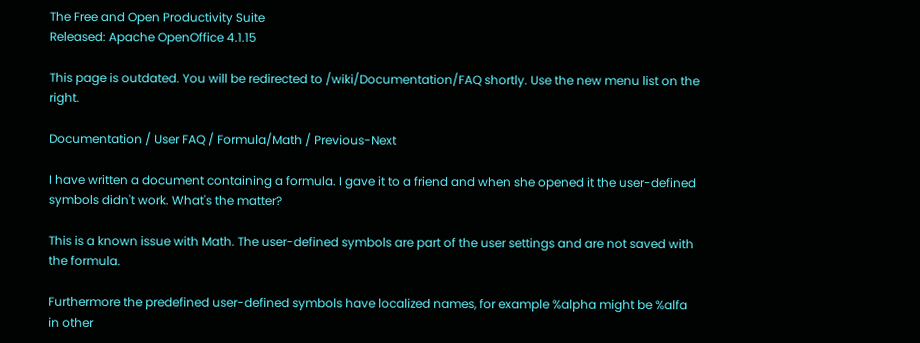The Free and Open Productivity Suite
Released: Apache OpenOffice 4.1.15

This page is outdated. You will be redirected to /wiki/Documentation/FAQ shortly. Use the new menu list on the right.

Documentation / User FAQ / Formula/Math / Previous-Next

I have written a document containing a formula. I gave it to a friend and when she opened it the user-defined symbols didn't work. What's the matter?

This is a known issue with Math. The user-defined symbols are part of the user settings and are not saved with the formula.

Furthermore the predefined user-defined symbols have localized names, for example %alpha might be %alfa in other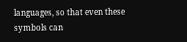languages, so that even these symbols can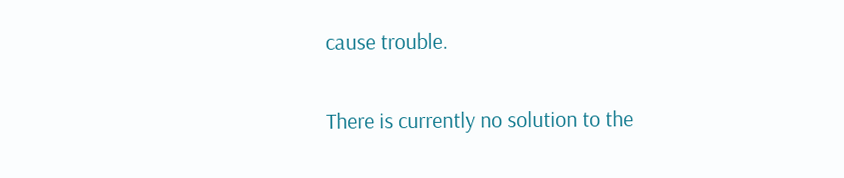cause trouble.

There is currently no solution to the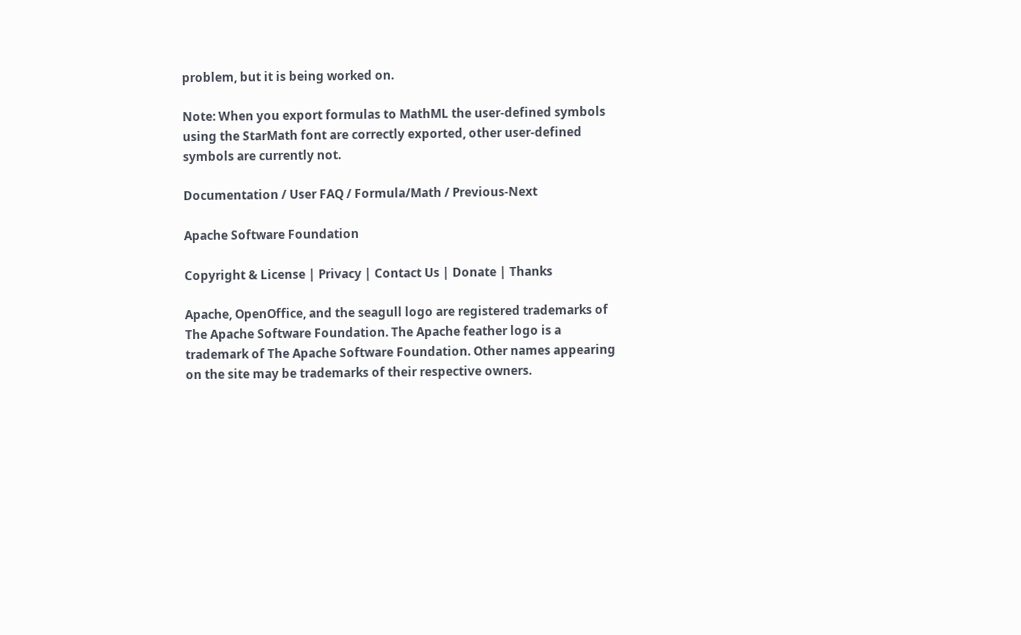problem, but it is being worked on.

Note: When you export formulas to MathML the user-defined symbols using the StarMath font are correctly exported, other user-defined symbols are currently not.

Documentation / User FAQ / Formula/Math / Previous-Next

Apache Software Foundation

Copyright & License | Privacy | Contact Us | Donate | Thanks

Apache, OpenOffice, and the seagull logo are registered trademarks of The Apache Software Foundation. The Apache feather logo is a trademark of The Apache Software Foundation. Other names appearing on the site may be trademarks of their respective owners.